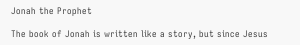Jonah the Prophet

The book of Jonah is written like a story, but since Jesus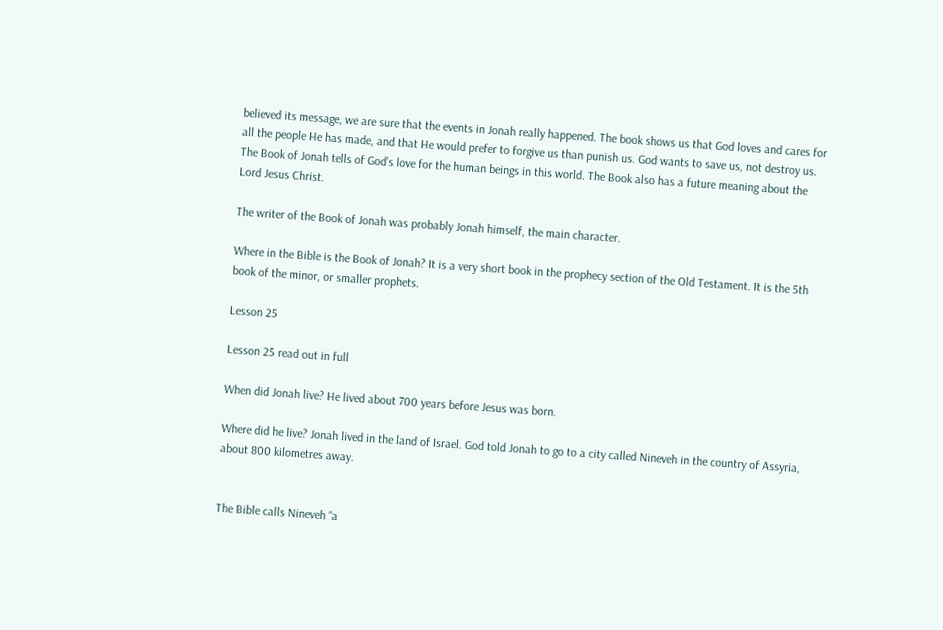believed its message, we are sure that the events in Jonah really happened. The book shows us that God loves and cares for all the people He has made, and that He would prefer to forgive us than punish us. God wants to save us, not destroy us. The Book of Jonah tells of God’s love for the human beings in this world. The Book also has a future meaning about the Lord Jesus Christ.

The writer of the Book of Jonah was probably Jonah himself, the main character.

Where in the Bible is the Book of Jonah? It is a very short book in the prophecy section of the Old Testament. It is the 5th book of the minor, or smaller prophets.

Lesson 25

Lesson 25 read out in full

When did Jonah live? He lived about 700 years before Jesus was born.

Where did he live? Jonah lived in the land of Israel. God told Jonah to go to a city called Nineveh in the country of Assyria, about 800 kilometres away.


The Bible calls Nineveh “a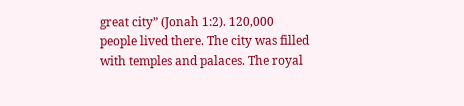great city” (Jonah 1:2). 120,000 people lived there. The city was filled with temples and palaces. The royal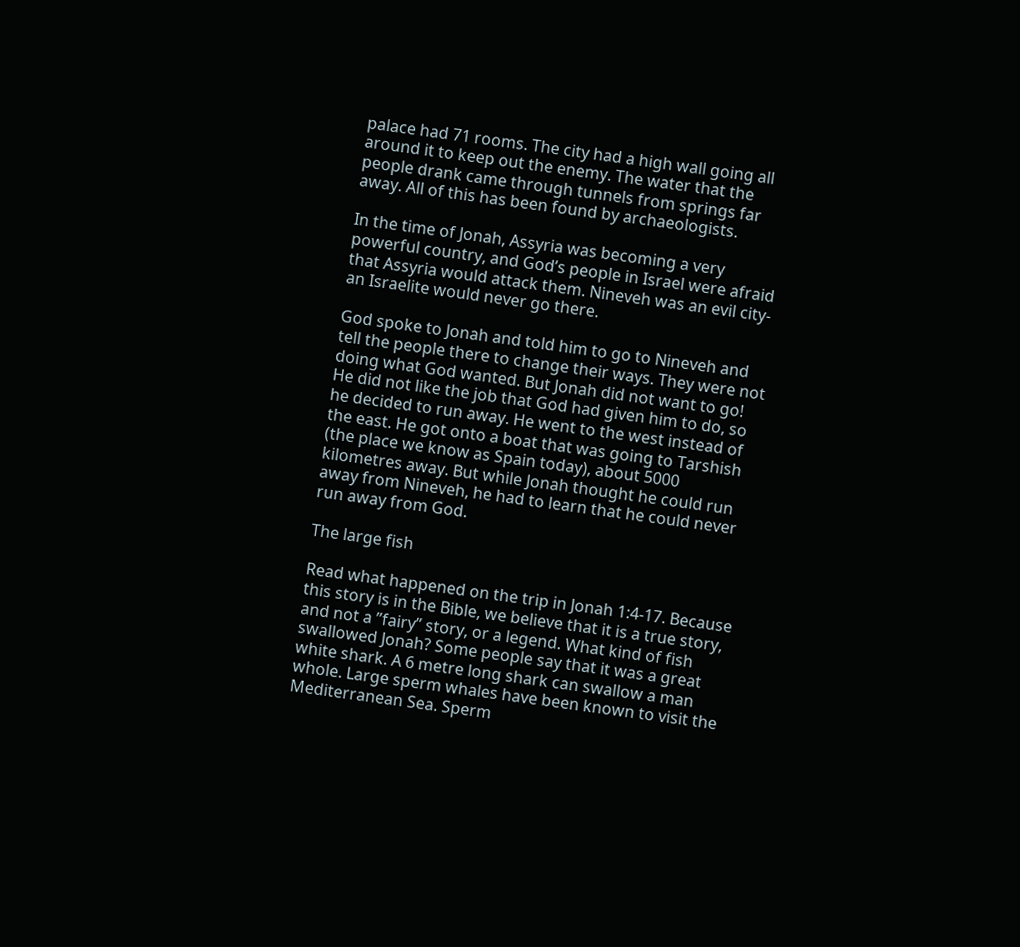palace had 71 rooms. The city had a high wall going all around it to keep out the enemy. The water that the people drank came through tunnels from springs far away. All of this has been found by archaeologists.

In the time of Jonah, Assyria was becoming a very powerful country, and God’s people in Israel were afraid that Assyria would attack them. Nineveh was an evil city- an Israelite would never go there.

God spoke to Jonah and told him to go to Nineveh and tell the people there to change their ways. They were not doing what God wanted. But Jonah did not want to go! He did not like the job that God had given him to do, so he decided to run away. He went to the west instead of the east. He got onto a boat that was going to Tarshish (the place we know as Spain today), about 5000 kilometres away. But while Jonah thought he could run away from Nineveh, he had to learn that he could never run away from God.

The large fish

Read what happened on the trip in Jonah 1:4-17. Because this story is in the Bible, we believe that it is a true story, and not a ”fairy” story, or a legend. What kind of fish swallowed Jonah? Some people say that it was a great white shark. A 6 metre long shark can swallow a man whole. Large sperm whales have been known to visit the Mediterranean Sea. Sperm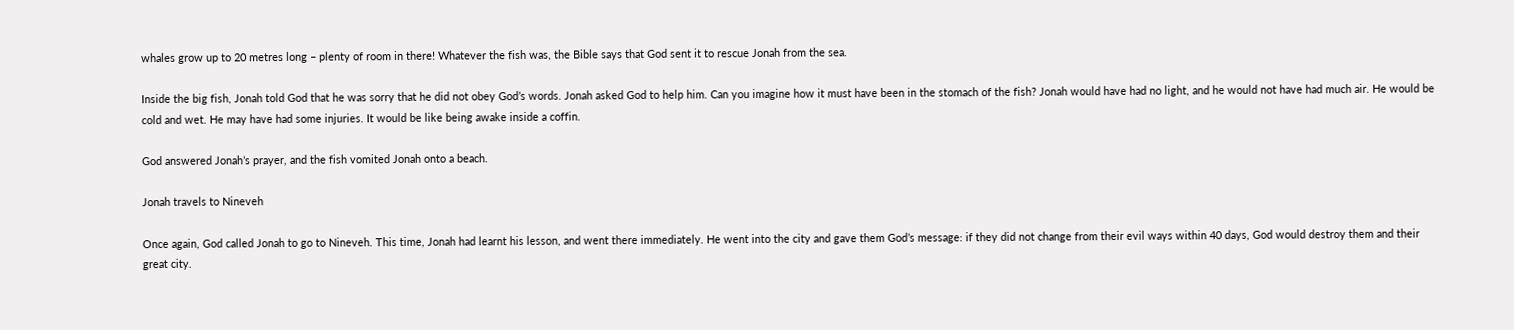whales grow up to 20 metres long – plenty of room in there! Whatever the fish was, the Bible says that God sent it to rescue Jonah from the sea.

Inside the big fish, Jonah told God that he was sorry that he did not obey God’s words. Jonah asked God to help him. Can you imagine how it must have been in the stomach of the fish? Jonah would have had no light, and he would not have had much air. He would be cold and wet. He may have had some injuries. It would be like being awake inside a coffin.

God answered Jonah’s prayer, and the fish vomited Jonah onto a beach.

Jonah travels to Nineveh

Once again, God called Jonah to go to Nineveh. This time, Jonah had learnt his lesson, and went there immediately. He went into the city and gave them God’s message: if they did not change from their evil ways within 40 days, God would destroy them and their great city.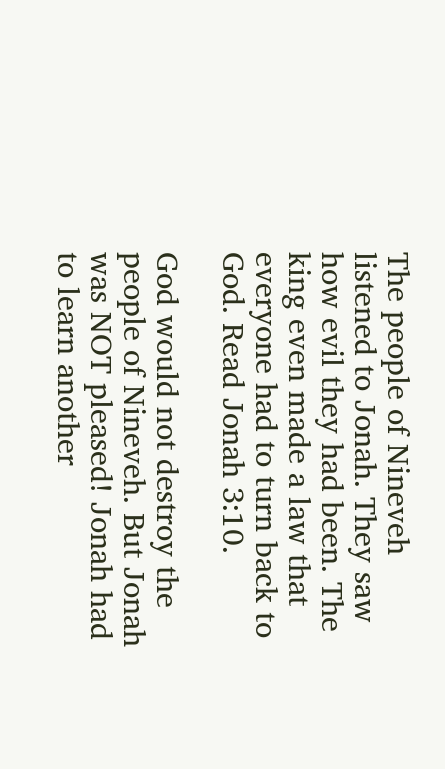The people of Nineveh listened to Jonah. They saw how evil they had been. The king even made a law that everyone had to turn back to God. Read Jonah 3:10.

God would not destroy the people of Nineveh. But Jonah was NOT pleased! Jonah had to learn another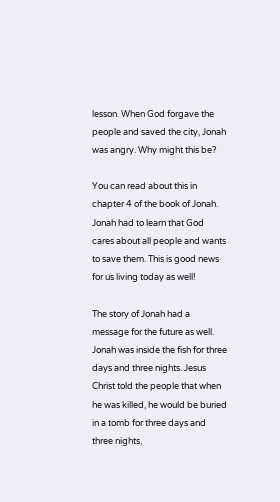lesson. When God forgave the people and saved the city, Jonah was angry. Why might this be?

You can read about this in chapter 4 of the book of Jonah.
Jonah had to learn that God cares about all people and wants to save them. This is good news for us living today as well!

The story of Jonah had a message for the future as well. Jonah was inside the fish for three days and three nights. Jesus Christ told the people that when he was killed, he would be buried in a tomb for three days and three nights,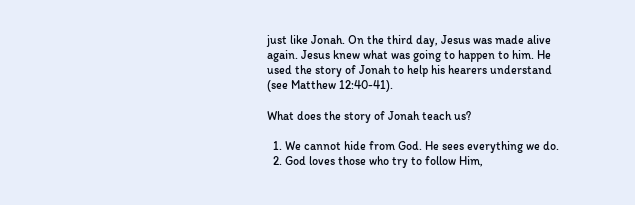just like Jonah. On the third day, Jesus was made alive again. Jesus knew what was going to happen to him. He used the story of Jonah to help his hearers understand (see Matthew 12:40-41).

What does the story of Jonah teach us?

  1. We cannot hide from God. He sees everything we do.
  2. God loves those who try to follow Him,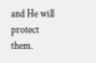and He will protect them.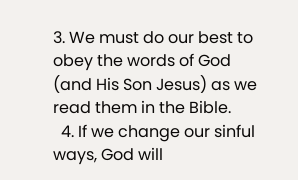3. We must do our best to obey the words of God (and His Son Jesus) as we read them in the Bible.
  4. If we change our sinful ways, God will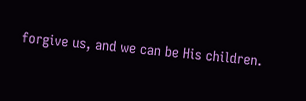forgive us, and we can be His children.